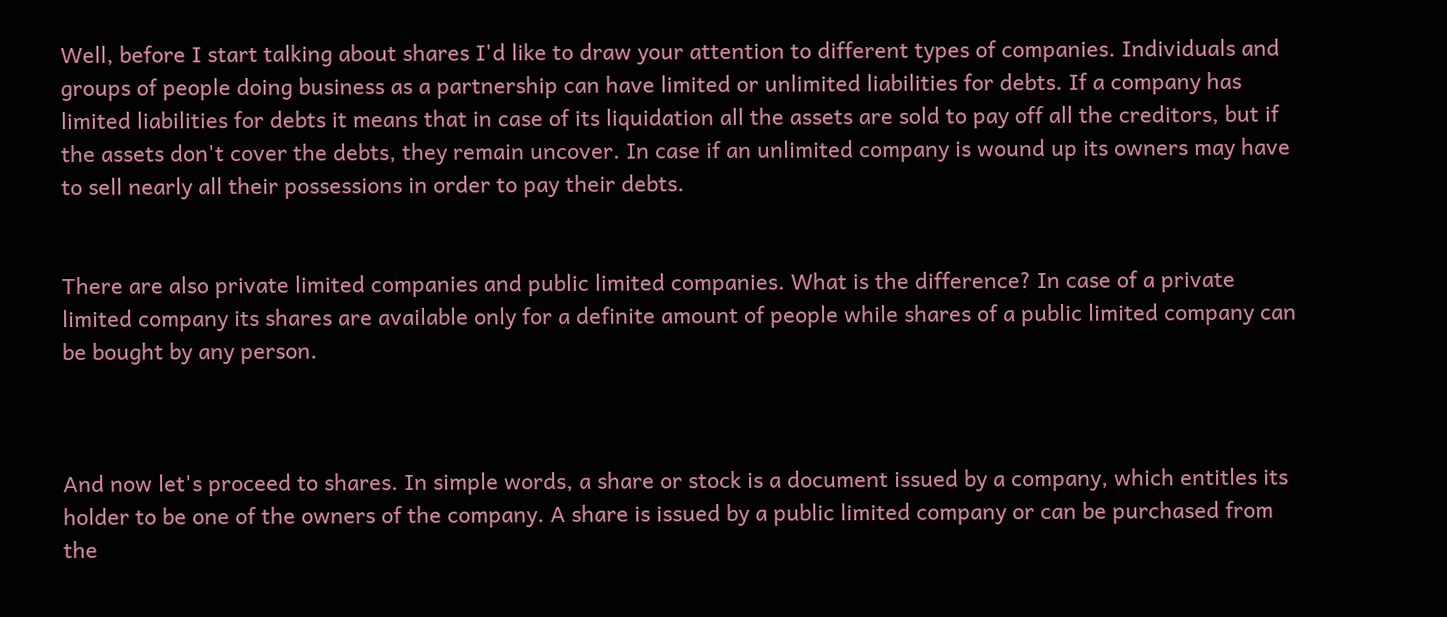Well, before I start talking about shares I'd like to draw your attention to different types of companies. Individuals and groups of people doing business as a partnership can have limited or unlimited liabilities for debts. If a company has limited liabilities for debts it means that in case of its liquidation all the assets are sold to pay off all the creditors, but if the assets don't cover the debts, they remain uncover. In case if an unlimited company is wound up its owners may have to sell nearly all their possessions in order to pay their debts.


There are also private limited companies and public limited companies. What is the difference? In case of a private limited company its shares are available only for a definite amount of people while shares of a public limited company can be bought by any person.



And now let's proceed to shares. In simple words, a share or stock is a document issued by a company, which entitles its holder to be one of the owners of the company. A share is issued by a public limited company or can be purchased from the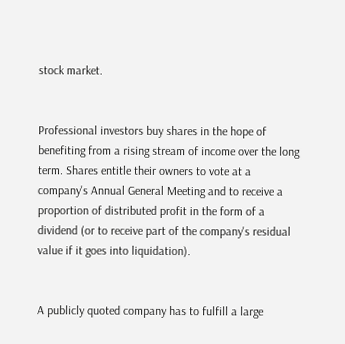stock market.


Professional investors buy shares in the hope of benefiting from a rising stream of income over the long term. Shares entitle their owners to vote at a company's Annual General Meeting and to receive a proportion of distributed profit in the form of a dividend (or to receive part of the company's residual value if it goes into liquidation).


A publicly quoted company has to fulfill a large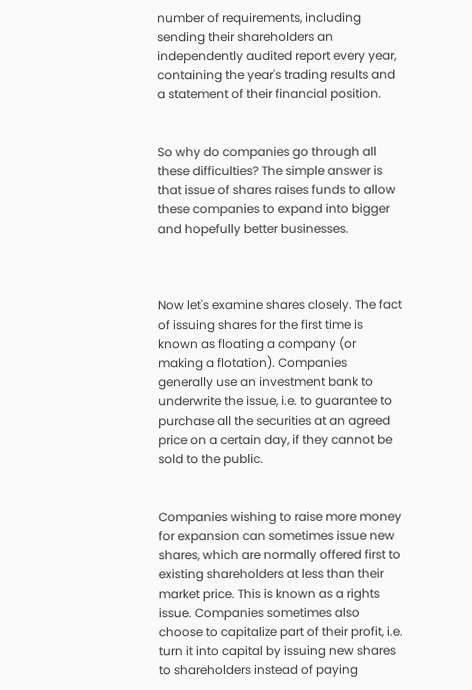number of requirements, including sending their shareholders an independently audited report every year, containing the year's trading results and a statement of their financial position.


So why do companies go through all these difficulties? The simple answer is that issue of shares raises funds to allow these companies to expand into bigger and hopefully better businesses.



Now let's examine shares closely. The fact of issuing shares for the first time is known as floating a company (or making a flotation). Companies generally use an investment bank to underwrite the issue, i.e. to guarantee to purchase all the securities at an agreed price on a certain day, if they cannot be sold to the public.


Companies wishing to raise more money for expansion can sometimes issue new shares, which are normally offered first to existing shareholders at less than their market price. This is known as a rights issue. Companies sometimes also choose to capitalize part of their profit, i.e. turn it into capital by issuing new shares to shareholders instead of paying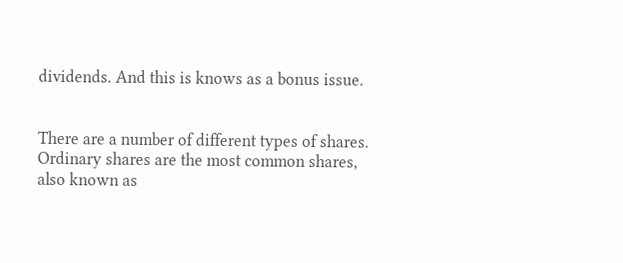dividends. And this is knows as a bonus issue.


There are a number of different types of shares. Ordinary shares are the most common shares, also known as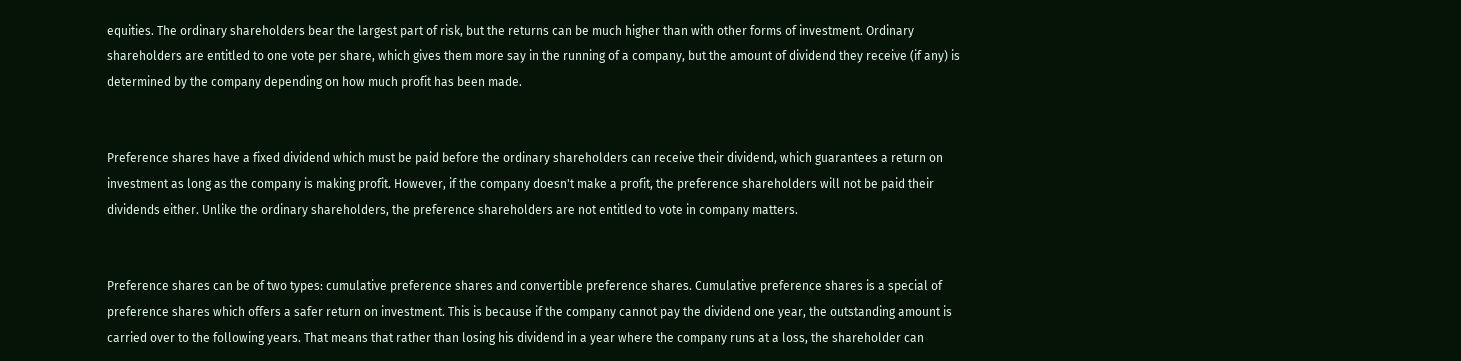equities. The ordinary shareholders bear the largest part of risk, but the returns can be much higher than with other forms of investment. Ordinary shareholders are entitled to one vote per share, which gives them more say in the running of a company, but the amount of dividend they receive (if any) is determined by the company depending on how much profit has been made.


Preference shares have a fixed dividend which must be paid before the ordinary shareholders can receive their dividend, which guarantees a return on investment as long as the company is making profit. However, if the company doesn't make a profit, the preference shareholders will not be paid their dividends either. Unlike the ordinary shareholders, the preference shareholders are not entitled to vote in company matters.


Preference shares can be of two types: cumulative preference shares and convertible preference shares. Cumulative preference shares is a special of preference shares which offers a safer return on investment. This is because if the company cannot pay the dividend one year, the outstanding amount is carried over to the following years. That means that rather than losing his dividend in a year where the company runs at a loss, the shareholder can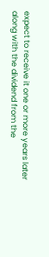expect to receive it one or more years later along with the dividend from the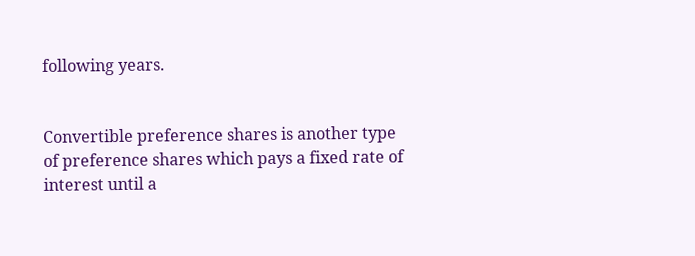following years.


Convertible preference shares is another type of preference shares which pays a fixed rate of interest until a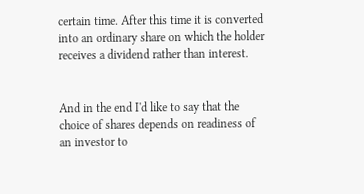certain time. After this time it is converted into an ordinary share on which the holder receives a dividend rather than interest.


And in the end I'd like to say that the choice of shares depends on readiness of an investor to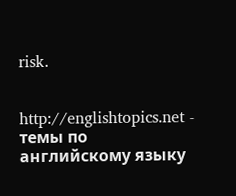risk.


http://englishtopics.net - темы по английскому языку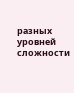разных уровней сложности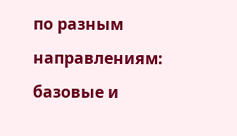по разным направлениям: базовые и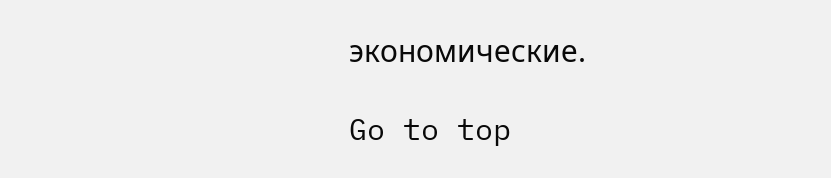экономические.

Go to top